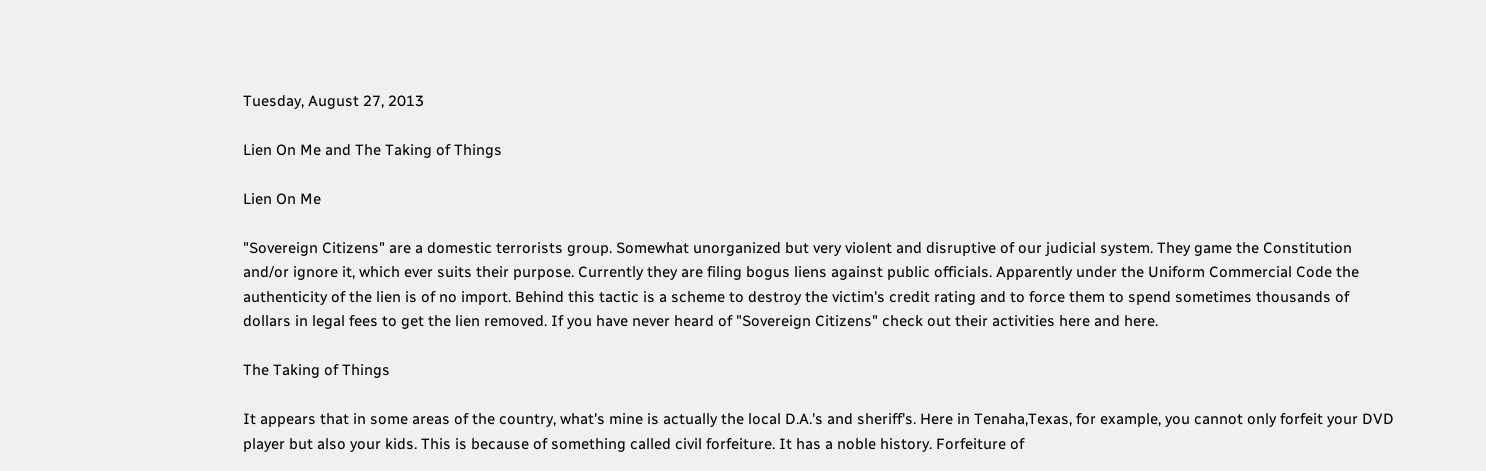Tuesday, August 27, 2013

Lien On Me and The Taking of Things

Lien On Me

"Sovereign Citizens" are a domestic terrorists group. Somewhat unorganized but very violent and disruptive of our judicial system. They game the Constitution and/or ignore it, which ever suits their purpose. Currently they are filing bogus liens against public officials. Apparently under the Uniform Commercial Code the authenticity of the lien is of no import. Behind this tactic is a scheme to destroy the victim's credit rating and to force them to spend sometimes thousands of dollars in legal fees to get the lien removed. If you have never heard of "Sovereign Citizens" check out their activities here and here.

The Taking of Things

It appears that in some areas of the country, what's mine is actually the local D.A.'s and sheriff's. Here in Tenaha,Texas, for example, you cannot only forfeit your DVD player but also your kids. This is because of something called civil forfeiture. It has a noble history. Forfeiture of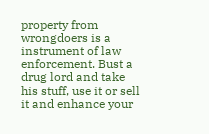property from wrongdoers is a instrument of law enforcement. Bust a drug lord and take his stuff, use it or sell it and enhance your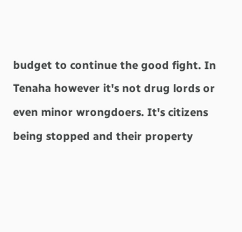budget to continue the good fight. In Tenaha however it's not drug lords or even minor wrongdoers. It's citizens being stopped and their property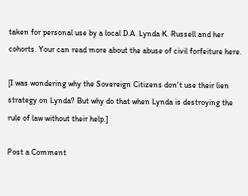taken for personal use by a local D.A. Lynda K. Russell and her cohorts. Your can read more about the abuse of civil forfeiture here.

[I was wondering why the Sovereign Citizens don't use their lien strategy on Lynda? But why do that when Lynda is destroying the rule of law without their help.]

Post a Comment